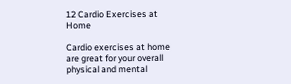12 Cardio Exercises at Home

Cardio exercises at home are great for your overall physical and mental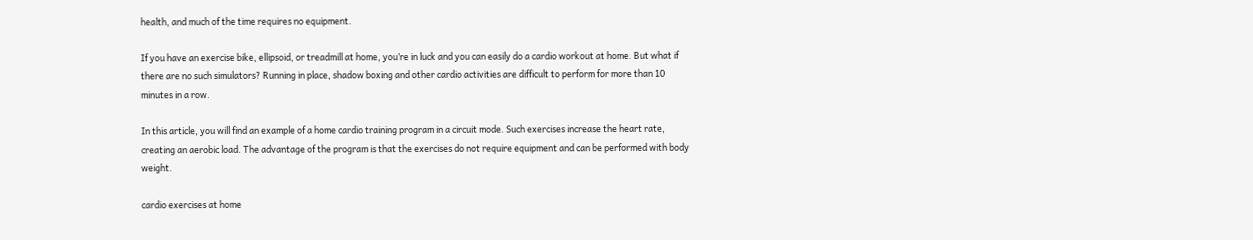health, and much of the time requires no equipment.

If you have an exercise bike, ellipsoid, or treadmill at home, you’re in luck and you can easily do a cardio workout at home. But what if there are no such simulators? Running in place, shadow boxing and other cardio activities are difficult to perform for more than 10 minutes in a row.

In this article, you will find an example of a home cardio training program in a circuit mode. Such exercises increase the heart rate, creating an aerobic load. The advantage of the program is that the exercises do not require equipment and can be performed with body weight.

cardio exercises at home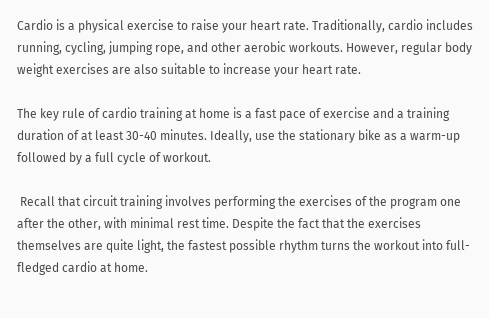Cardio is a physical exercise to raise your heart rate. Traditionally, cardio includes running, cycling, jumping rope, and other aerobic workouts. However, regular body weight exercises are also suitable to increase your heart rate.

The key rule of cardio training at home is a fast pace of exercise and a training duration of at least 30-40 minutes. Ideally, use the stationary bike as a warm-up followed by a full cycle of workout.

 Recall that circuit training involves performing the exercises of the program one after the other, with minimal rest time. Despite the fact that the exercises themselves are quite light, the fastest possible rhythm turns the workout into full-fledged cardio at home.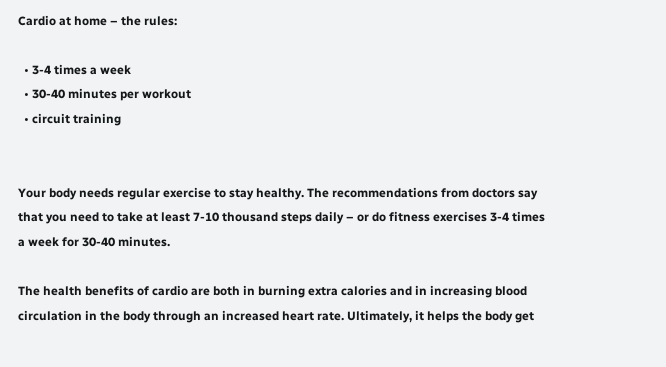Cardio at home – the rules:

  • 3-4 times a week
  • 30-40 minutes per workout
  • circuit training


Your body needs regular exercise to stay healthy. The recommendations from doctors say that you need to take at least 7-10 thousand steps daily – or do fitness exercises 3-4 times a week for 30-40 minutes.

The health benefits of cardio are both in burning extra calories and in increasing blood circulation in the body through an increased heart rate. Ultimately, it helps the body get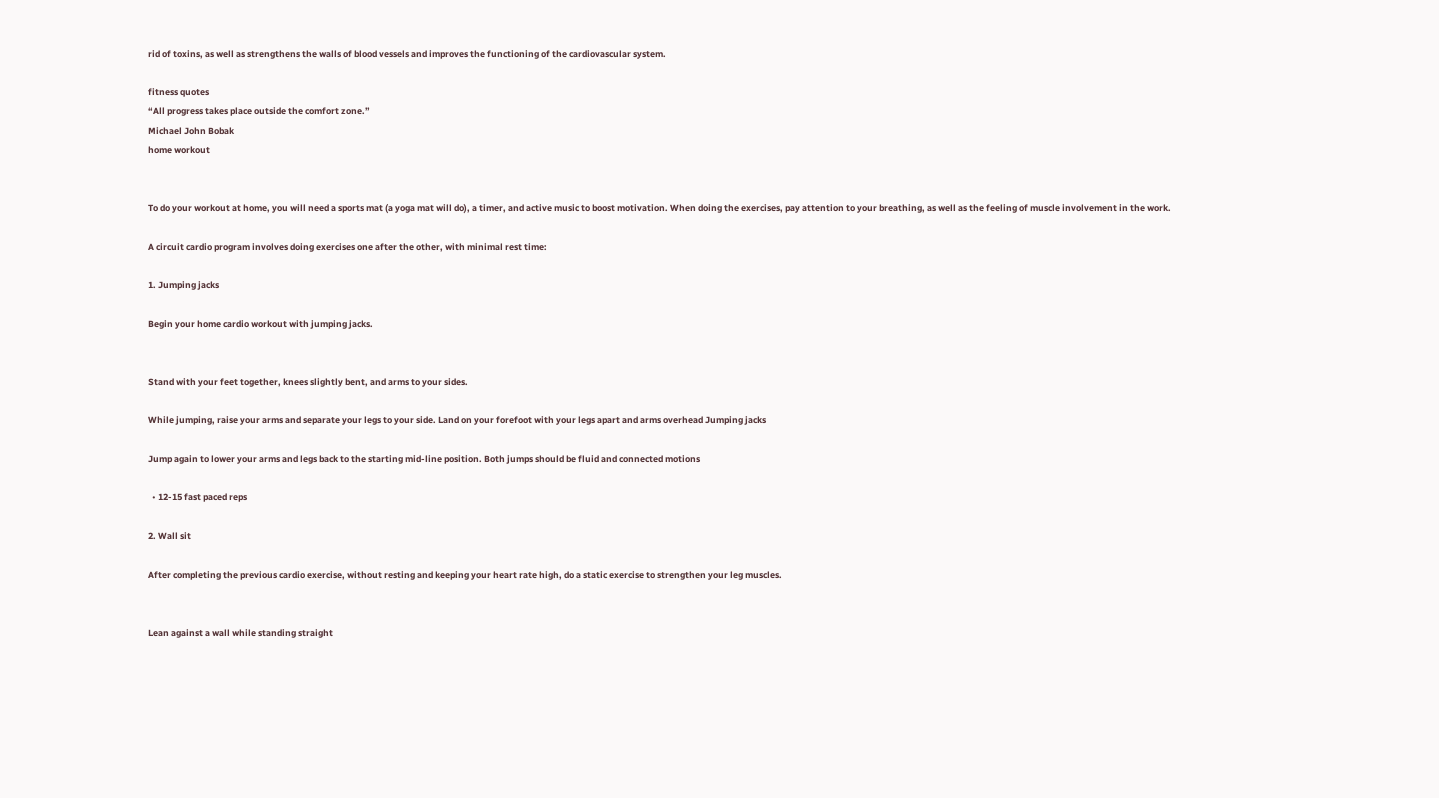rid of toxins, as well as strengthens the walls of blood vessels and improves the functioning of the cardiovascular system.

fitness quotes
“All progress takes place outside the comfort zone.”
Michael John Bobak
home workout


To do your workout at home, you will need a sports mat (a yoga mat will do), a timer, and active music to boost motivation. When doing the exercises, pay attention to your breathing, as well as the feeling of muscle involvement in the work.

A circuit cardio program involves doing exercises one after the other, with minimal rest time:

1. Jumping jacks

Begin your home cardio workout with jumping jacks.


Stand with your feet together, knees slightly bent, and arms to your sides.

While jumping, raise your arms and separate your legs to your side. Land on your forefoot with your legs apart and arms overhead Jumping jacks

Jump again to lower your arms and legs back to the starting mid-line position. Both jumps should be fluid and connected motions

  • 12-15 fast paced reps

2. Wall sit

After completing the previous cardio exercise, without resting and keeping your heart rate high, do a static exercise to strengthen your leg muscles.


Lean against a wall while standing straight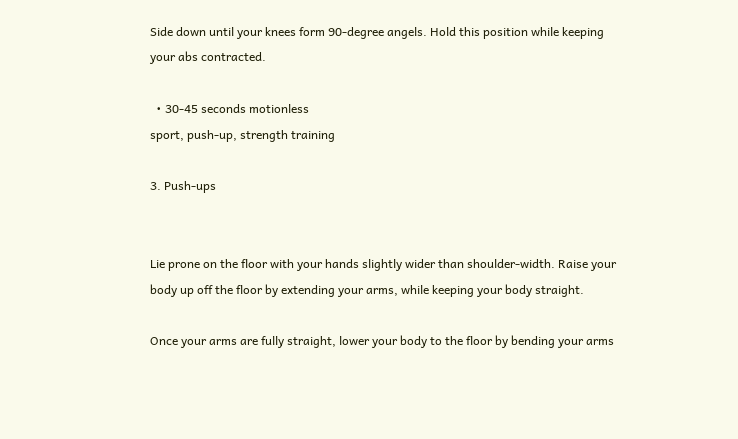Side down until your knees form 90-degree angels. Hold this position while keeping your abs contracted.

  • 30-45 seconds motionless
sport, push-up, strength training

3. Push-ups


Lie prone on the floor with your hands slightly wider than shoulder-width. Raise your body up off the floor by extending your arms, while keeping your body straight.

Once your arms are fully straight, lower your body to the floor by bending your arms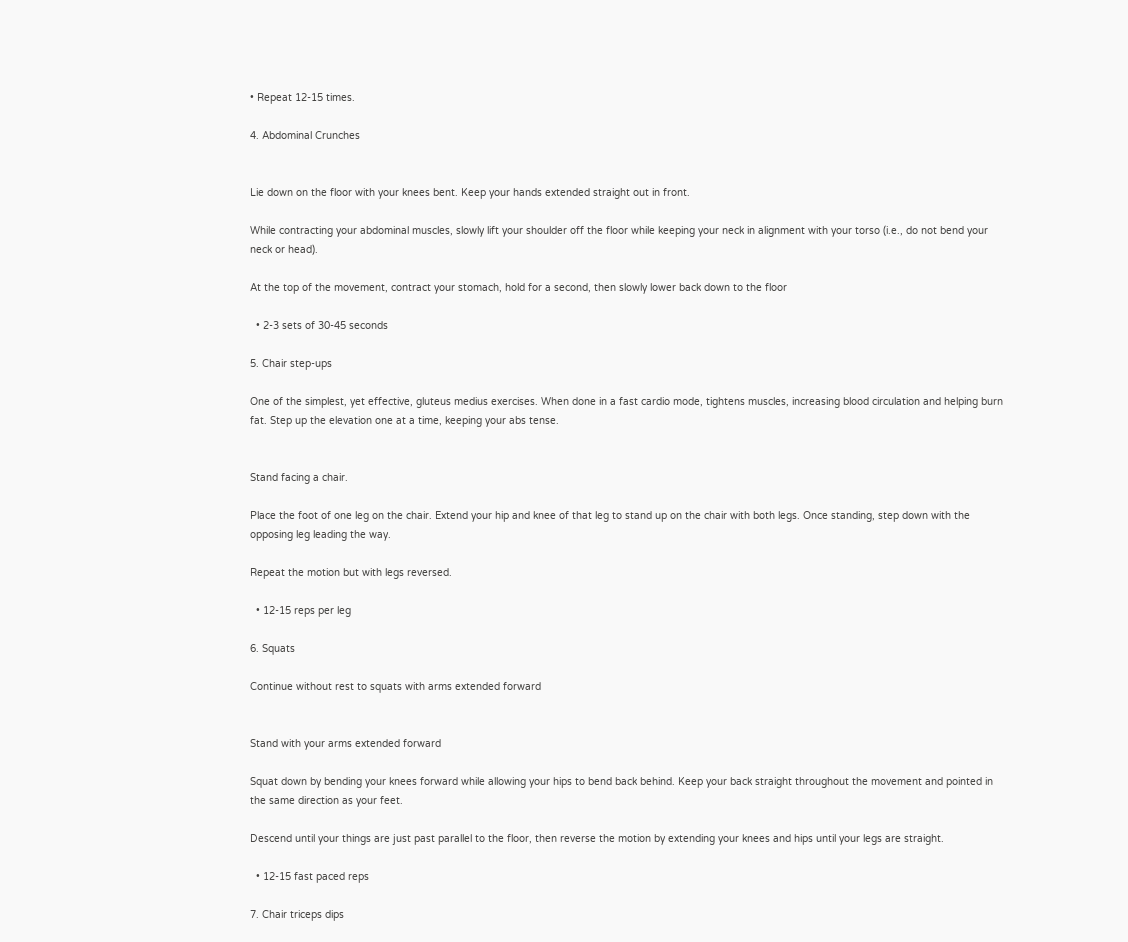• Repeat 12-15 times.

4. Abdominal Crunches


Lie down on the floor with your knees bent. Keep your hands extended straight out in front.

While contracting your abdominal muscles, slowly lift your shoulder off the floor while keeping your neck in alignment with your torso (i.e., do not bend your neck or head).

At the top of the movement, contract your stomach, hold for a second, then slowly lower back down to the floor

  • 2-3 sets of 30-45 seconds

5. Chair step-ups

One of the simplest, yet effective, gluteus medius exercises. When done in a fast cardio mode, tightens muscles, increasing blood circulation and helping burn fat. Step up the elevation one at a time, keeping your abs tense.


Stand facing a chair.

Place the foot of one leg on the chair. Extend your hip and knee of that leg to stand up on the chair with both legs. Once standing, step down with the opposing leg leading the way.

Repeat the motion but with legs reversed.

  • 12-15 reps per leg

6. Squats

Continue without rest to squats with arms extended forward


Stand with your arms extended forward

Squat down by bending your knees forward while allowing your hips to bend back behind. Keep your back straight throughout the movement and pointed in the same direction as your feet.

Descend until your things are just past parallel to the floor, then reverse the motion by extending your knees and hips until your legs are straight.

  • 12-15 fast paced reps

7. Chair triceps dips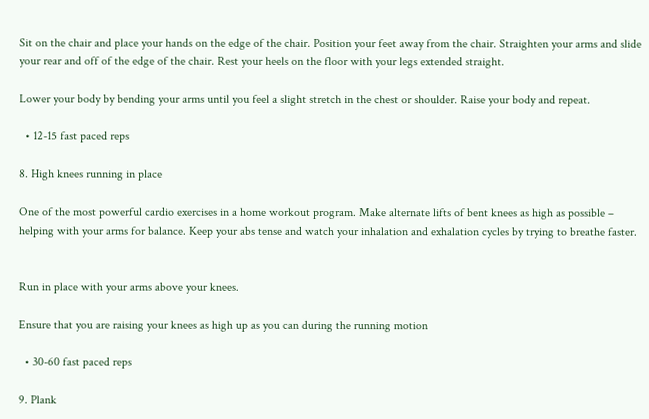Sit on the chair and place your hands on the edge of the chair. Position your feet away from the chair. Straighten your arms and slide your rear and off of the edge of the chair. Rest your heels on the floor with your legs extended straight.

Lower your body by bending your arms until you feel a slight stretch in the chest or shoulder. Raise your body and repeat.

  • 12-15 fast paced reps

8. High knees running in place

One of the most powerful cardio exercises in a home workout program. Make alternate lifts of bent knees as high as possible – helping with your arms for balance. Keep your abs tense and watch your inhalation and exhalation cycles by trying to breathe faster.


Run in place with your arms above your knees.

Ensure that you are raising your knees as high up as you can during the running motion

  • 30-60 fast paced reps

9. Plank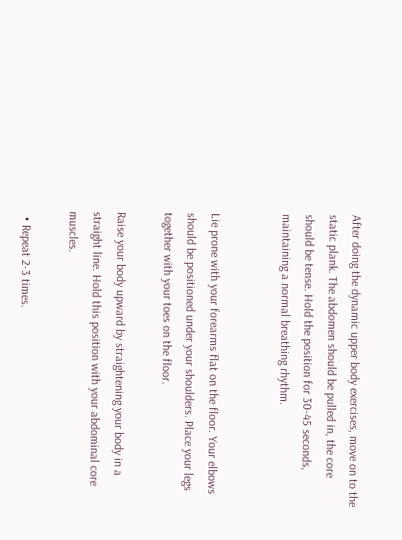After doing the dynamic upper body exercises, move on to the static plank. The abdomen should be pulled in, the core should be tense. Hold the position for 30-45 seconds, maintaining a normal breathing rhythm.


Lie prone with your forearms flat on the floor. Your elbows should be positioned under your shoulders. Place your legs together with your toes on the floor.

Raise your body upward by straightening your body in a straight line. Hold this position with your abdominal core muscles.

  • Repeat 2-3 times.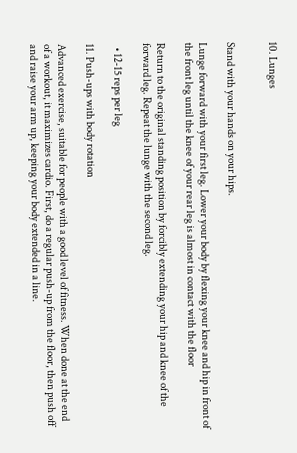10. Lunges


Stand with your hands on your hips.

Lunge forward with your first leg. Lower your body by flexing your knee and hip in front of the front leg until the knee of your rear leg is almost in contact with the floor

Return to the original standing position by forcibly extending your hip and knee of the forward leg. Repeat the lunge with the second leg.

  • 12-15 reps per leg

11. Push-ups with body rotation

Advanced exercise, suitable for people with a good level of fitness. When done at the end of a workout, it maximizes cardio. First, do a regular push-up from the floor, then push off and raise your arm up, keeping your body extended in a line.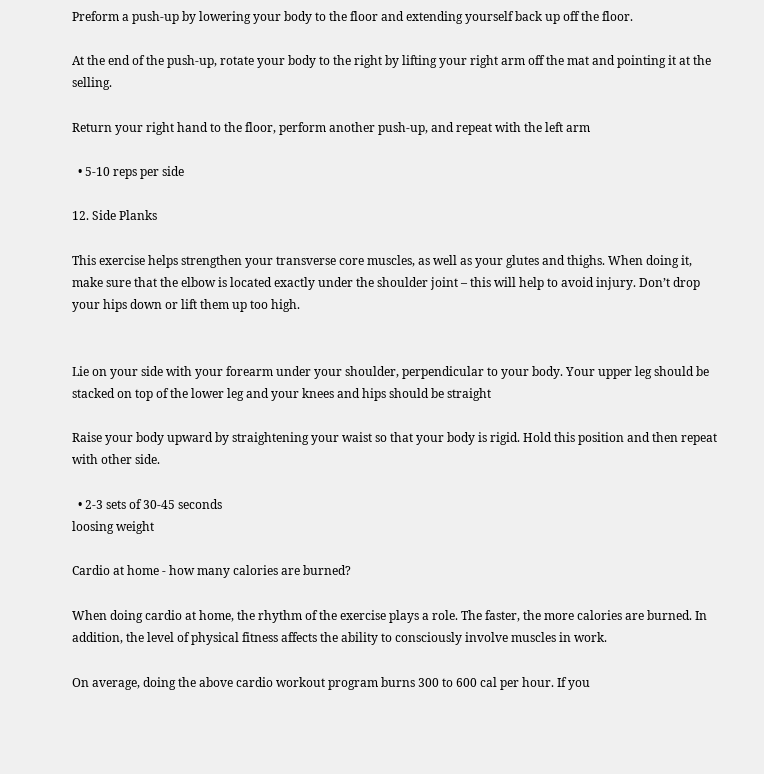Preform a push-up by lowering your body to the floor and extending yourself back up off the floor.

At the end of the push-up, rotate your body to the right by lifting your right arm off the mat and pointing it at the selling.

Return your right hand to the floor, perform another push-up, and repeat with the left arm

  • 5-10 reps per side

12. Side Planks

This exercise helps strengthen your transverse core muscles, as well as your glutes and thighs. When doing it, make sure that the elbow is located exactly under the shoulder joint – this will help to avoid injury. Don’t drop your hips down or lift them up too high.


Lie on your side with your forearm under your shoulder, perpendicular to your body. Your upper leg should be stacked on top of the lower leg and your knees and hips should be straight

Raise your body upward by straightening your waist so that your body is rigid. Hold this position and then repeat with other side.

  • 2-3 sets of 30-45 seconds
loosing weight

Cardio at home - how many calories are burned?

When doing cardio at home, the rhythm of the exercise plays a role. The faster, the more calories are burned. In addition, the level of physical fitness affects the ability to consciously involve muscles in work.

On average, doing the above cardio workout program burns 300 to 600 cal per hour. If you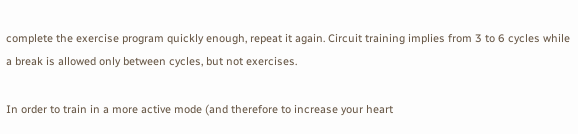complete the exercise program quickly enough, repeat it again. Circuit training implies from 3 to 6 cycles while a break is allowed only between cycles, but not exercises.

In order to train in a more active mode (and therefore to increase your heart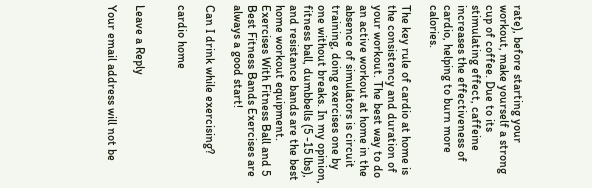rate), before starting your workout, make yourself a strong cup of coffee. Due to its stimulating effect, caffeine increases the effectiveness of cardio, helping to burn more calories.

The key rule of cardio at home is the consistency and duration of your workout. The best way to do an active workout at home in the absence of simulators is circuit training, doing exercises one by one without breaks. In my opinion, fitness ball, dumbbells (5 -15 lbs), and resistance bands are the best home workout equipment. Exercises With Fitness Ball and 5 Best Fitness Bands Exercises are always a good start!

Can I drink while exercising?

cardio home


Leave a Reply

Your email address will not be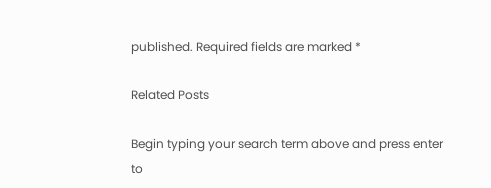published. Required fields are marked *

Related Posts

Begin typing your search term above and press enter to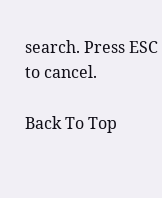search. Press ESC to cancel.

Back To Top